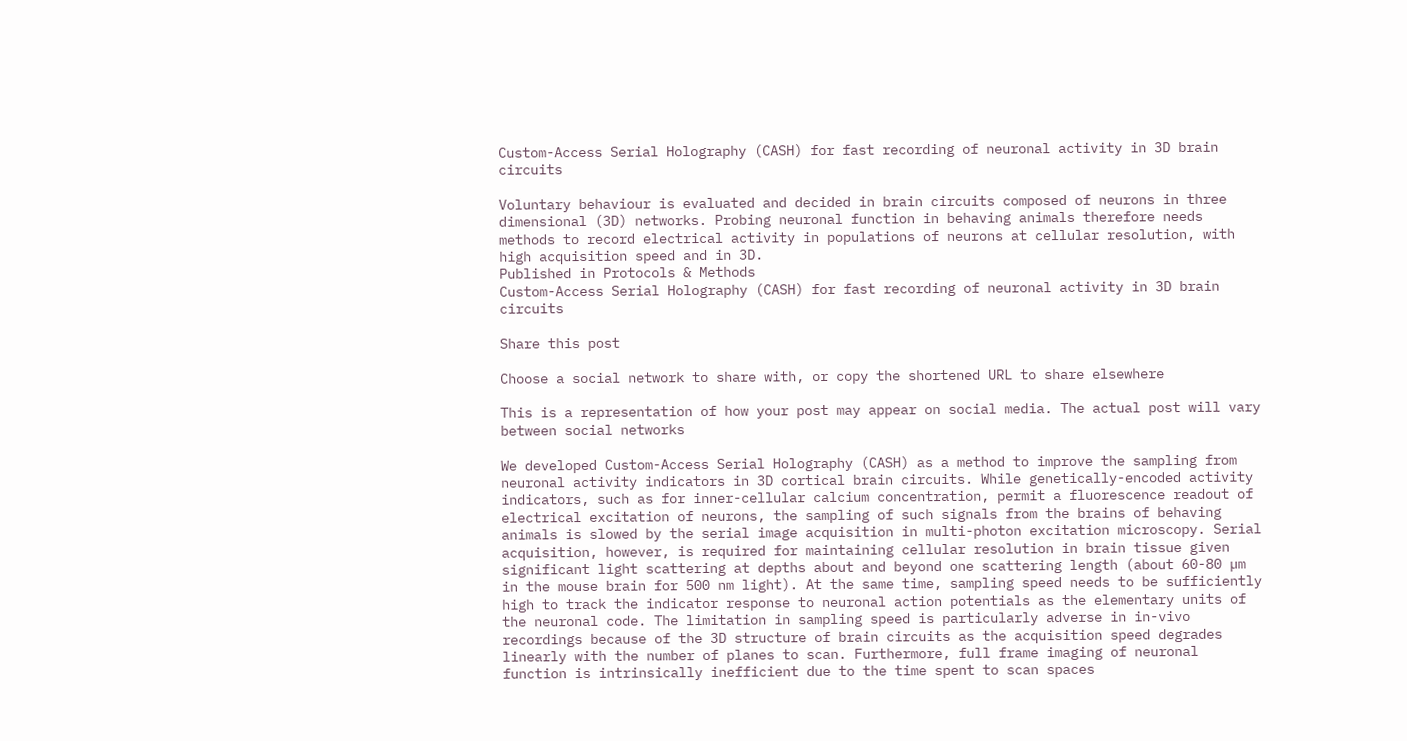Custom-Access Serial Holography (CASH) for fast recording of neuronal activity in 3D brain circuits

Voluntary behaviour is evaluated and decided in brain circuits composed of neurons in three dimensional (3D) networks. Probing neuronal function in behaving animals therefore needs methods to record electrical activity in populations of neurons at cellular resolution, with high acquisition speed and in 3D.
Published in Protocols & Methods
Custom-Access Serial Holography (CASH) for fast recording of neuronal activity in 3D brain circuits

Share this post

Choose a social network to share with, or copy the shortened URL to share elsewhere

This is a representation of how your post may appear on social media. The actual post will vary between social networks

We developed Custom-Access Serial Holography (CASH) as a method to improve the sampling from neuronal activity indicators in 3D cortical brain circuits. While genetically-encoded activity indicators, such as for inner-cellular calcium concentration, permit a fluorescence readout of electrical excitation of neurons, the sampling of such signals from the brains of behaving animals is slowed by the serial image acquisition in multi-photon excitation microscopy. Serial acquisition, however, is required for maintaining cellular resolution in brain tissue given significant light scattering at depths about and beyond one scattering length (about 60-80 µm in the mouse brain for 500 nm light). At the same time, sampling speed needs to be sufficiently high to track the indicator response to neuronal action potentials as the elementary units of the neuronal code. The limitation in sampling speed is particularly adverse in in-vivo recordings because of the 3D structure of brain circuits as the acquisition speed degrades linearly with the number of planes to scan. Furthermore, full frame imaging of neuronal function is intrinsically inefficient due to the time spent to scan spaces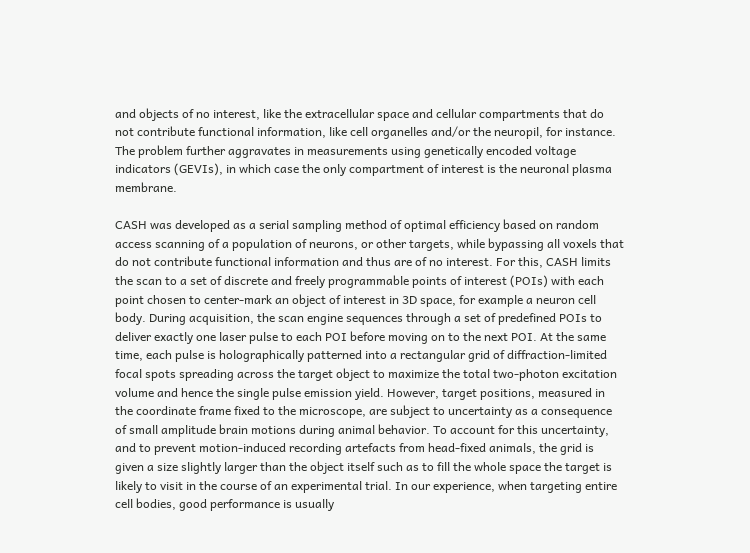and objects of no interest, like the extracellular space and cellular compartments that do not contribute functional information, like cell organelles and/or the neuropil, for instance. The problem further aggravates in measurements using genetically encoded voltage indicators (GEVIs), in which case the only compartment of interest is the neuronal plasma membrane.

CASH was developed as a serial sampling method of optimal efficiency based on random access scanning of a population of neurons, or other targets, while bypassing all voxels that do not contribute functional information and thus are of no interest. For this, CASH limits the scan to a set of discrete and freely programmable points of interest (POIs) with each point chosen to center-mark an object of interest in 3D space, for example a neuron cell body. During acquisition, the scan engine sequences through a set of predefined POIs to deliver exactly one laser pulse to each POI before moving on to the next POI. At the same time, each pulse is holographically patterned into a rectangular grid of diffraction-limited focal spots spreading across the target object to maximize the total two-photon excitation volume and hence the single pulse emission yield. However, target positions, measured in the coordinate frame fixed to the microscope, are subject to uncertainty as a consequence of small amplitude brain motions during animal behavior. To account for this uncertainty, and to prevent motion-induced recording artefacts from head-fixed animals, the grid is given a size slightly larger than the object itself such as to fill the whole space the target is likely to visit in the course of an experimental trial. In our experience, when targeting entire cell bodies, good performance is usually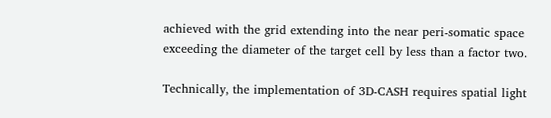achieved with the grid extending into the near peri-somatic space exceeding the diameter of the target cell by less than a factor two.

Technically, the implementation of 3D-CASH requires spatial light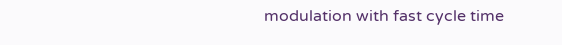modulation with fast cycle time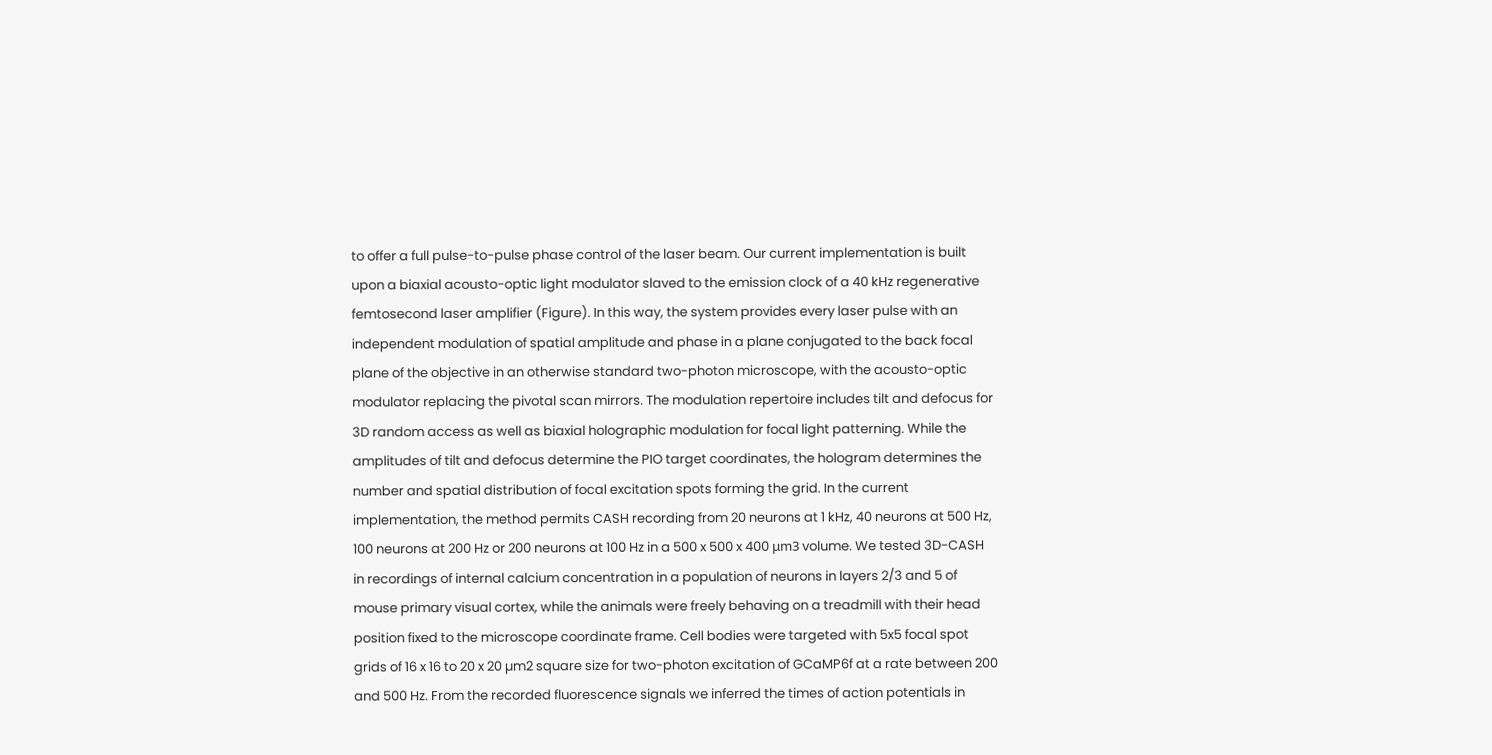to offer a full pulse-to-pulse phase control of the laser beam. Our current implementation is built upon a biaxial acousto-optic light modulator slaved to the emission clock of a 40 kHz regenerative femtosecond laser amplifier (Figure). In this way, the system provides every laser pulse with an independent modulation of spatial amplitude and phase in a plane conjugated to the back focal plane of the objective in an otherwise standard two-photon microscope, with the acousto-optic modulator replacing the pivotal scan mirrors. The modulation repertoire includes tilt and defocus for 3D random access as well as biaxial holographic modulation for focal light patterning. While the  amplitudes of tilt and defocus determine the PIO target coordinates, the hologram determines the number and spatial distribution of focal excitation spots forming the grid. In the current implementation, the method permits CASH recording from 20 neurons at 1 kHz, 40 neurons at 500 Hz, 100 neurons at 200 Hz or 200 neurons at 100 Hz in a 500 x 500 x 400 μm3 volume. We tested 3D-CASH in recordings of internal calcium concentration in a population of neurons in layers 2/3 and 5 of mouse primary visual cortex, while the animals were freely behaving on a treadmill with their head position fixed to the microscope coordinate frame. Cell bodies were targeted with 5x5 focal spot grids of 16 x 16 to 20 x 20 µm2 square size for two-photon excitation of GCaMP6f at a rate between 200 and 500 Hz. From the recorded fluorescence signals we inferred the times of action potentials in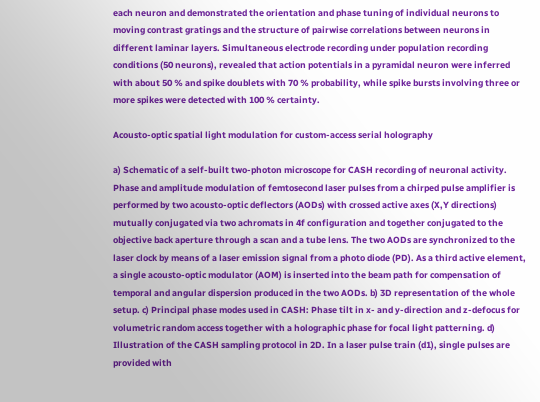each neuron and demonstrated the orientation and phase tuning of individual neurons to moving contrast gratings and the structure of pairwise correlations between neurons in different laminar layers. Simultaneous electrode recording under population recording conditions (50 neurons), revealed that action potentials in a pyramidal neuron were inferred with about 50 % and spike doublets with 70 % probability, while spike bursts involving three or more spikes were detected with 100 % certainty.

Acousto-optic spatial light modulation for custom-access serial holography

a) Schematic of a self-built two-photon microscope for CASH recording of neuronal activity. Phase and amplitude modulation of femtosecond laser pulses from a chirped pulse amplifier is performed by two acousto-optic deflectors (AODs) with crossed active axes (X,Y directions) mutually conjugated via two achromats in 4f configuration and together conjugated to the objective back aperture through a scan and a tube lens. The two AODs are synchronized to the laser clock by means of a laser emission signal from a photo diode (PD). As a third active element, a single acousto-optic modulator (AOM) is inserted into the beam path for compensation of temporal and angular dispersion produced in the two AODs. b) 3D representation of the whole setup. c) Principal phase modes used in CASH: Phase tilt in x- and y-direction and z-defocus for volumetric random access together with a holographic phase for focal light patterning. d) Illustration of the CASH sampling protocol in 2D. In a laser pulse train (d1), single pulses are provided with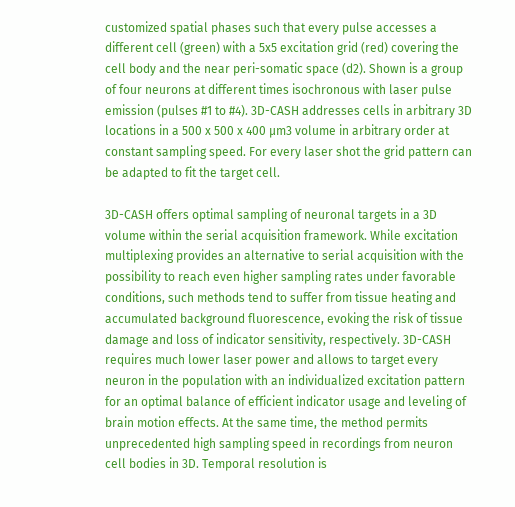customized spatial phases such that every pulse accesses a different cell (green) with a 5x5 excitation grid (red) covering the cell body and the near peri-somatic space (d2). Shown is a group of four neurons at different times isochronous with laser pulse emission (pulses #1 to #4). 3D-CASH addresses cells in arbitrary 3D locations in a 500 x 500 x 400 µm3 volume in arbitrary order at constant sampling speed. For every laser shot the grid pattern can be adapted to fit the target cell.

3D-CASH offers optimal sampling of neuronal targets in a 3D volume within the serial acquisition framework. While excitation multiplexing provides an alternative to serial acquisition with the possibility to reach even higher sampling rates under favorable conditions, such methods tend to suffer from tissue heating and accumulated background fluorescence, evoking the risk of tissue damage and loss of indicator sensitivity, respectively. 3D-CASH requires much lower laser power and allows to target every neuron in the population with an individualized excitation pattern for an optimal balance of efficient indicator usage and leveling of brain motion effects. At the same time, the method permits unprecedented high sampling speed in recordings from neuron cell bodies in 3D. Temporal resolution is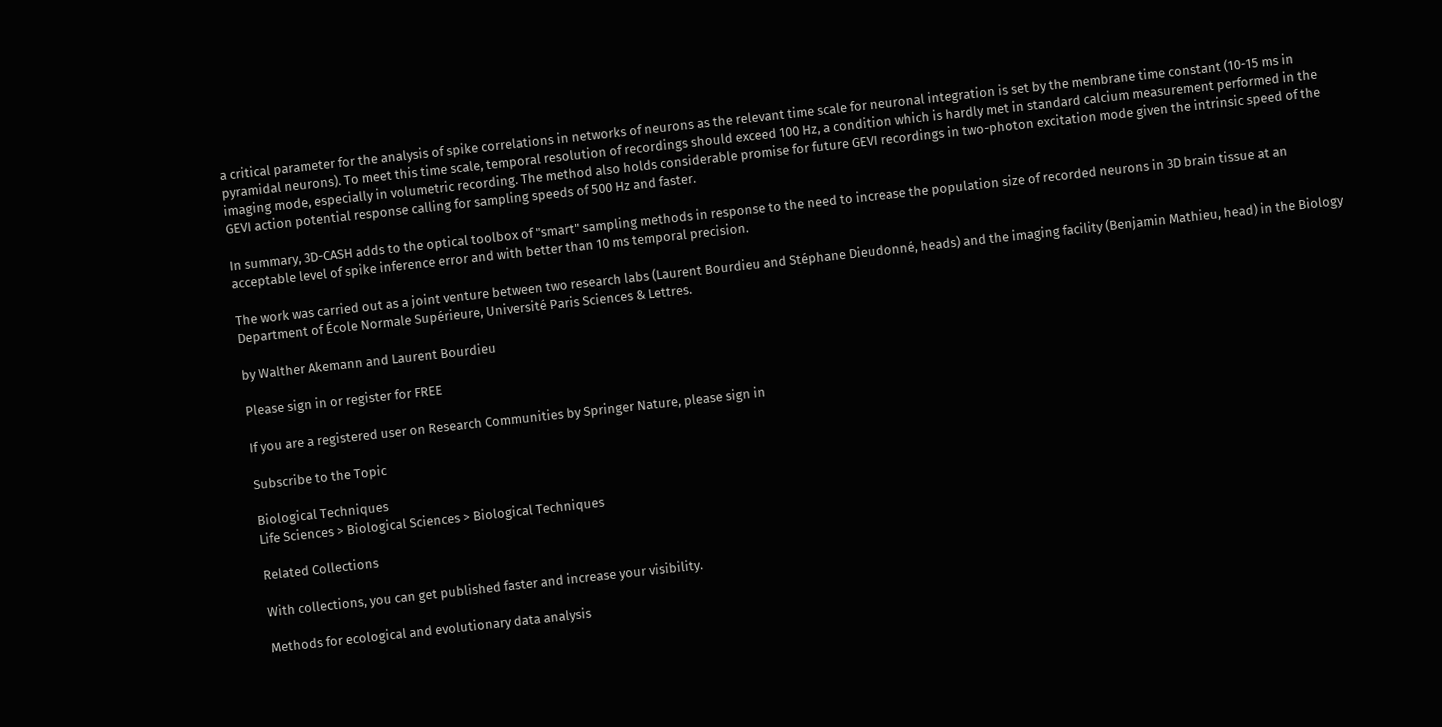a critical parameter for the analysis of spike correlations in networks of neurons as the relevant time scale for neuronal integration is set by the membrane time constant (10-15 ms in pyramidal neurons). To meet this time scale, temporal resolution of recordings should exceed 100 Hz, a condition which is hardly met in standard calcium measurement performed in the imaging mode, especially in volumetric recording. The method also holds considerable promise for future GEVI recordings in two-photon excitation mode given the intrinsic speed of the GEVI action potential response calling for sampling speeds of 500 Hz and faster.

In summary, 3D-CASH adds to the optical toolbox of "smart" sampling methods in response to the need to increase the population size of recorded neurons in 3D brain tissue at an acceptable level of spike inference error and with better than 10 ms temporal precision.

The work was carried out as a joint venture between two research labs (Laurent Bourdieu and Stéphane Dieudonné, heads) and the imaging facility (Benjamin Mathieu, head) in the Biology Department of École Normale Supérieure, Université Paris Sciences & Lettres.

by Walther Akemann and Laurent Bourdieu

Please sign in or register for FREE

If you are a registered user on Research Communities by Springer Nature, please sign in

Subscribe to the Topic

Biological Techniques
Life Sciences > Biological Sciences > Biological Techniques

Related Collections

With collections, you can get published faster and increase your visibility.

Methods for ecological and evolutionary data analysis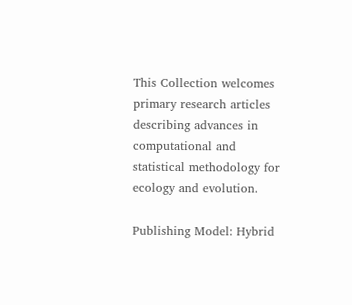This Collection welcomes primary research articles describing advances in computational and statistical methodology for ecology and evolution.

Publishing Model: Hybrid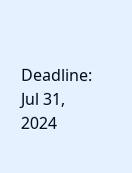Deadline: Jul 31, 2024